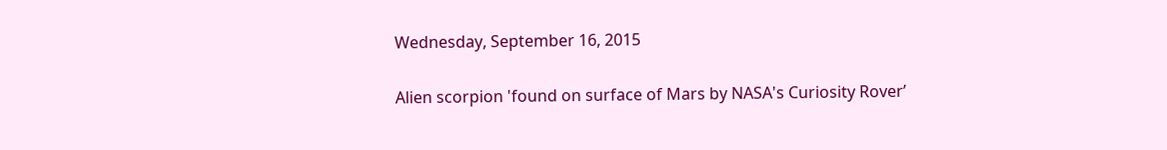Wednesday, September 16, 2015

Alien scorpion 'found on surface of Mars by NASA's Curiosity Rover’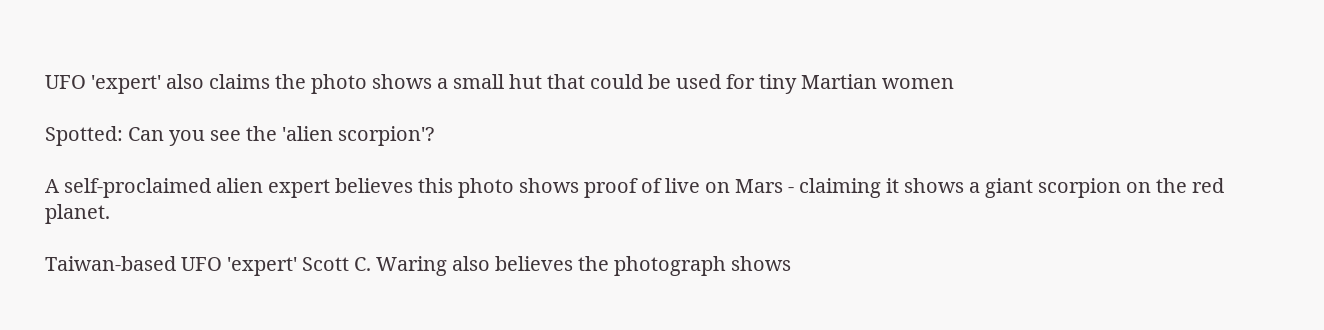UFO 'expert' also claims the photo shows a small hut that could be used for tiny Martian women

Spotted: Can you see the 'alien scorpion'?

A self-proclaimed alien expert believes this photo shows proof of live on Mars - claiming it shows a giant scorpion on the red planet.

Taiwan-based UFO 'expert' Scott C. Waring also believes the photograph shows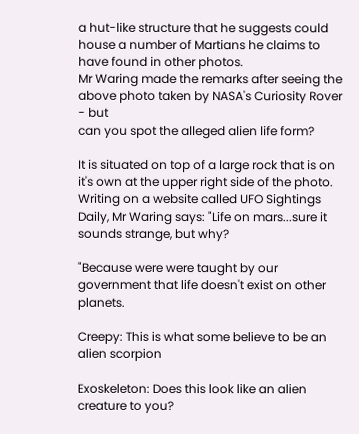a hut-like structure that he suggests could house a number of Martians he claims to have found in other photos.
Mr Waring made the remarks after seeing the above photo taken by NASA's Curiosity Rover - but
can you spot the alleged alien life form?

It is situated on top of a large rock that is on it's own at the upper right side of the photo.
Writing on a website called UFO Sightings Daily, Mr Waring says: "Life on mars...sure it sounds strange, but why?

"Because were were taught by our government that life doesn't exist on other planets.

Creepy: This is what some believe to be an alien scorpion

Exoskeleton: Does this look like an alien creature to you?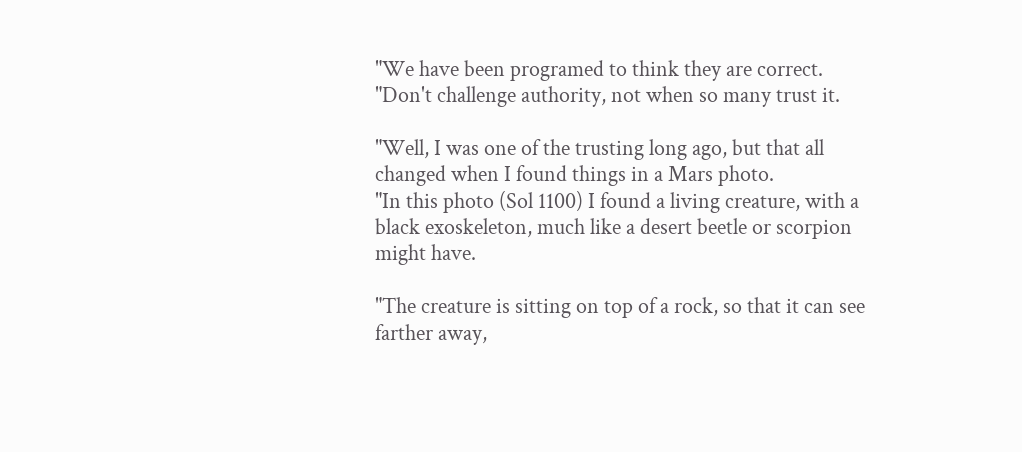"We have been programed to think they are correct.
"Don't challenge authority, not when so many trust it.

"Well, I was one of the trusting long ago, but that all changed when I found things in a Mars photo.
"In this photo (Sol 1100) I found a living creature, with a black exoskeleton, much like a desert beetle or scorpion might have.

"The creature is sitting on top of a rock, so that it can see farther away,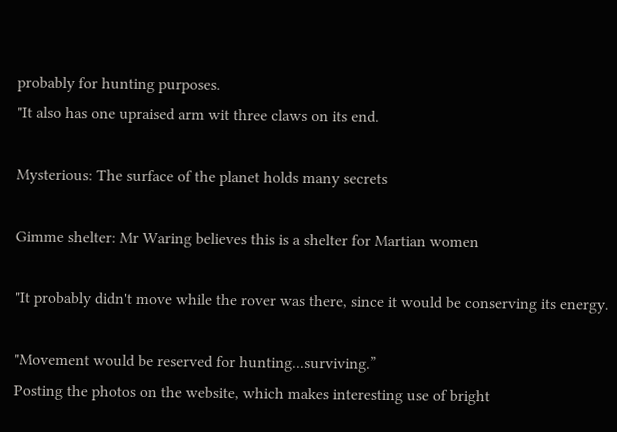probably for hunting purposes.
"It also has one upraised arm wit three claws on its end.

Mysterious: The surface of the planet holds many secrets

Gimme shelter: Mr Waring believes this is a shelter for Martian women

"It probably didn't move while the rover was there, since it would be conserving its energy.

"Movement would be reserved for hunting...surviving.”
Posting the photos on the website, which makes interesting use of bright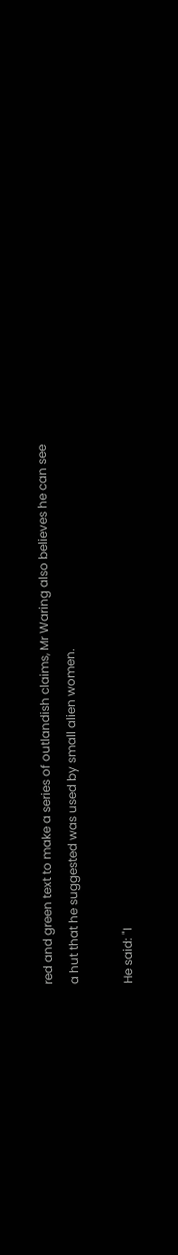red and green text to make a series of outlandish claims, Mr Waring also believes he can see a hut that he suggested was used by small alien women.

He said: "I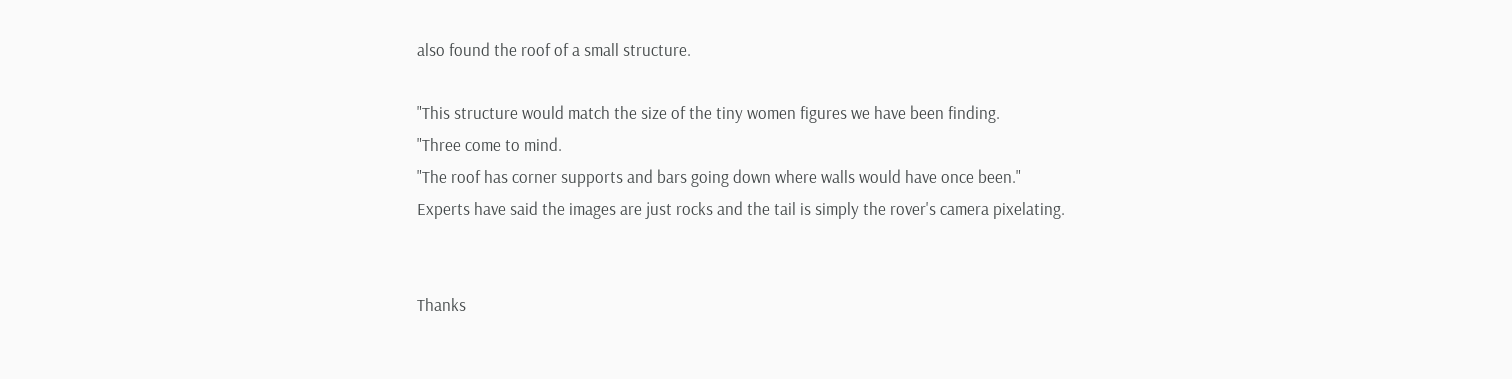also found the roof of a small structure.

"This structure would match the size of the tiny women figures we have been finding.
"Three come to mind.
"The roof has corner supports and bars going down where walls would have once been."
Experts have said the images are just rocks and the tail is simply the rover's camera pixelating.


Thanks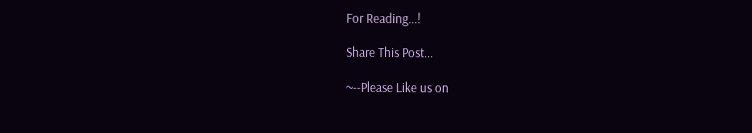For Reading...!

Share This Post...

~--Please Like us on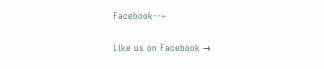Facebook--~

Like us on Facebook →